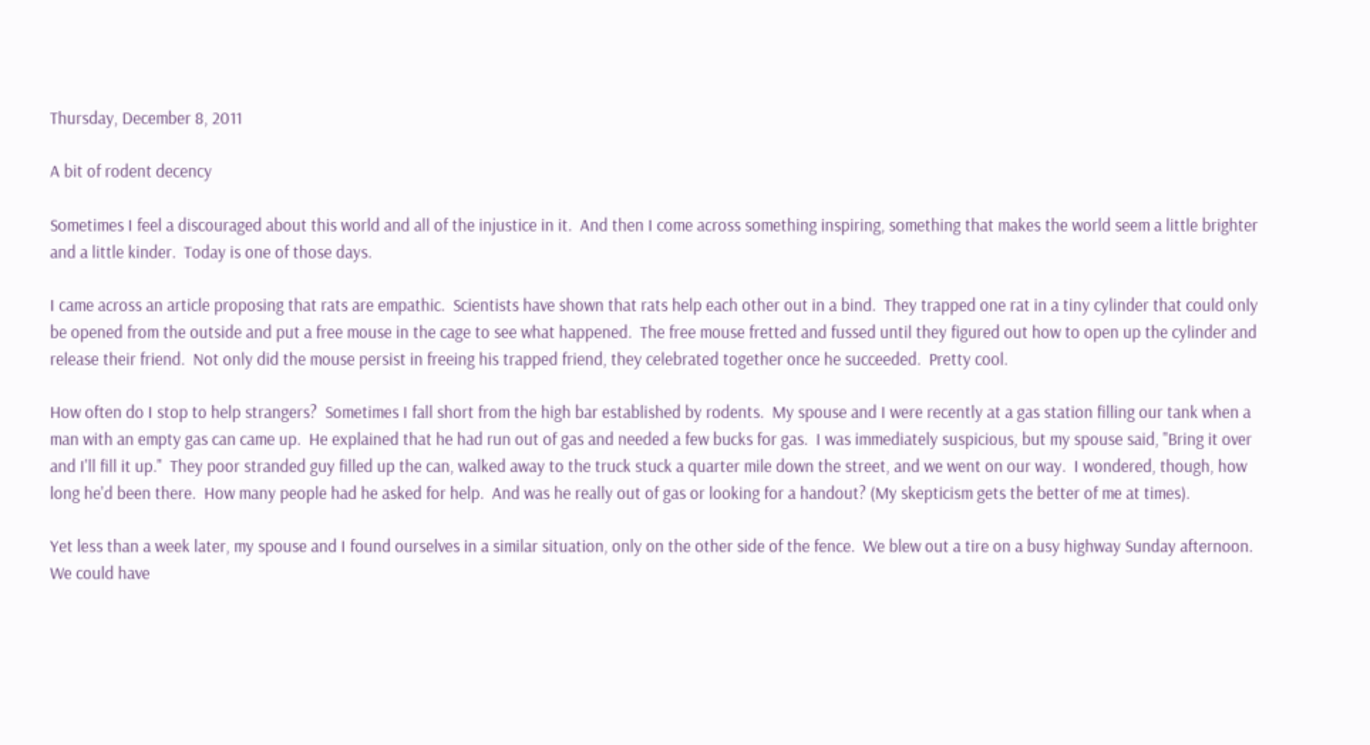Thursday, December 8, 2011

A bit of rodent decency

Sometimes I feel a discouraged about this world and all of the injustice in it.  And then I come across something inspiring, something that makes the world seem a little brighter and a little kinder.  Today is one of those days.

I came across an article proposing that rats are empathic.  Scientists have shown that rats help each other out in a bind.  They trapped one rat in a tiny cylinder that could only be opened from the outside and put a free mouse in the cage to see what happened.  The free mouse fretted and fussed until they figured out how to open up the cylinder and release their friend.  Not only did the mouse persist in freeing his trapped friend, they celebrated together once he succeeded.  Pretty cool.

How often do I stop to help strangers?  Sometimes I fall short from the high bar established by rodents.  My spouse and I were recently at a gas station filling our tank when a man with an empty gas can came up.  He explained that he had run out of gas and needed a few bucks for gas.  I was immediately suspicious, but my spouse said, "Bring it over and I'll fill it up."  They poor stranded guy filled up the can, walked away to the truck stuck a quarter mile down the street, and we went on our way.  I wondered, though, how long he'd been there.  How many people had he asked for help.  And was he really out of gas or looking for a handout? (My skepticism gets the better of me at times).

Yet less than a week later, my spouse and I found ourselves in a similar situation, only on the other side of the fence.  We blew out a tire on a busy highway Sunday afternoon.  We could have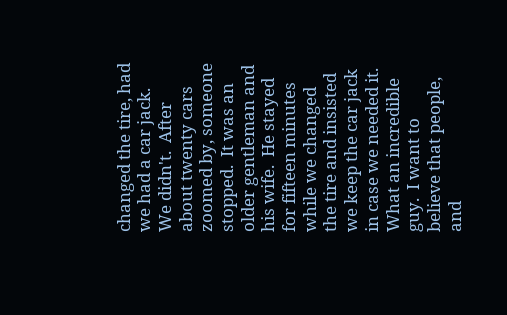changed the tire, had we had a car jack.  We didn't.  After about twenty cars zoomed by, someone stopped.  It was an older gentleman and his wife.  He stayed for fifteen minutes while we changed the tire and insisted we keep the car jack in case we needed it.  What an incredible guy.  I want to believe that people, and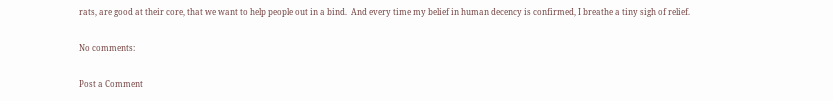rats, are good at their core, that we want to help people out in a bind.  And every time my belief in human decency is confirmed, I breathe a tiny sigh of relief.

No comments:

Post a Comment